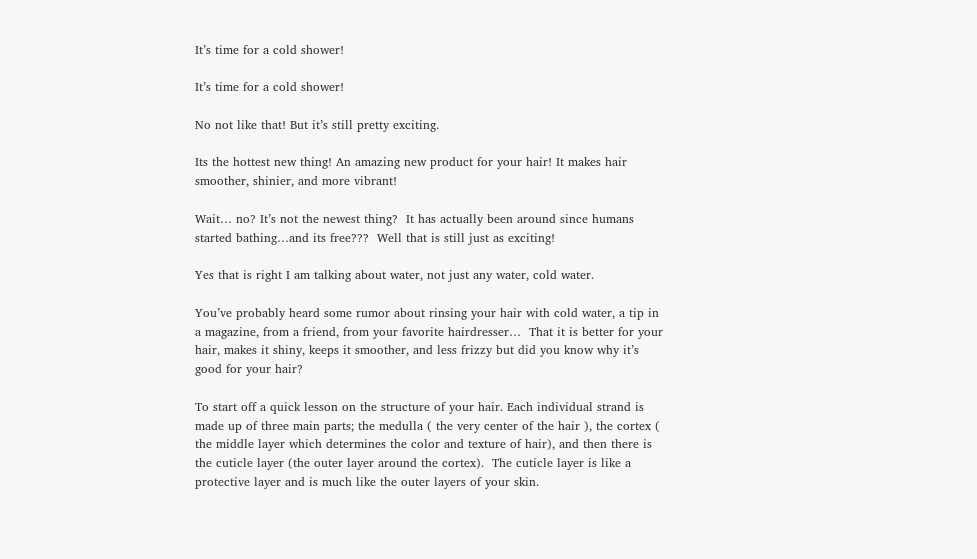It’s time for a cold shower!

It’s time for a cold shower!

No not like that! But it’s still pretty exciting.

Its the hottest new thing! An amazing new product for your hair! It makes hair smoother, shinier, and more vibrant!

Wait… no? It’s not the newest thing?  It has actually been around since humans started bathing…and its free???  Well that is still just as exciting!

Yes that is right I am talking about water, not just any water, cold water.

You’ve probably heard some rumor about rinsing your hair with cold water, a tip in a magazine, from a friend, from your favorite hairdresser…  That it is better for your hair, makes it shiny, keeps it smoother, and less frizzy but did you know why it’s good for your hair?

To start off a quick lesson on the structure of your hair. Each individual strand is made up of three main parts; the medulla ( the very center of the hair ), the cortex ( the middle layer which determines the color and texture of hair), and then there is the cuticle layer (the outer layer around the cortex).  The cuticle layer is like a protective layer and is much like the outer layers of your skin.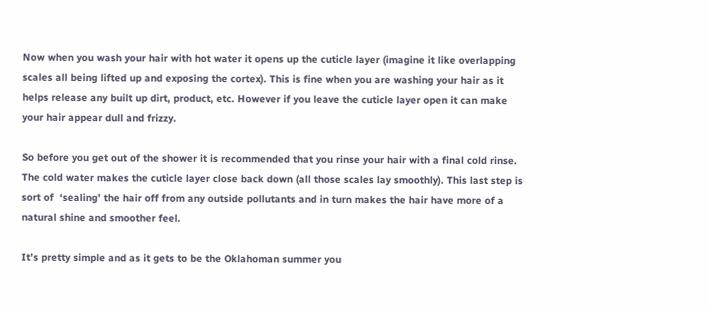Now when you wash your hair with hot water it opens up the cuticle layer (imagine it like overlapping scales all being lifted up and exposing the cortex). This is fine when you are washing your hair as it helps release any built up dirt, product, etc. However if you leave the cuticle layer open it can make your hair appear dull and frizzy.

So before you get out of the shower it is recommended that you rinse your hair with a final cold rinse. The cold water makes the cuticle layer close back down (all those scales lay smoothly). This last step is sort of  ‘sealing’ the hair off from any outside pollutants and in turn makes the hair have more of a natural shine and smoother feel.

It’s pretty simple and as it gets to be the Oklahoman summer you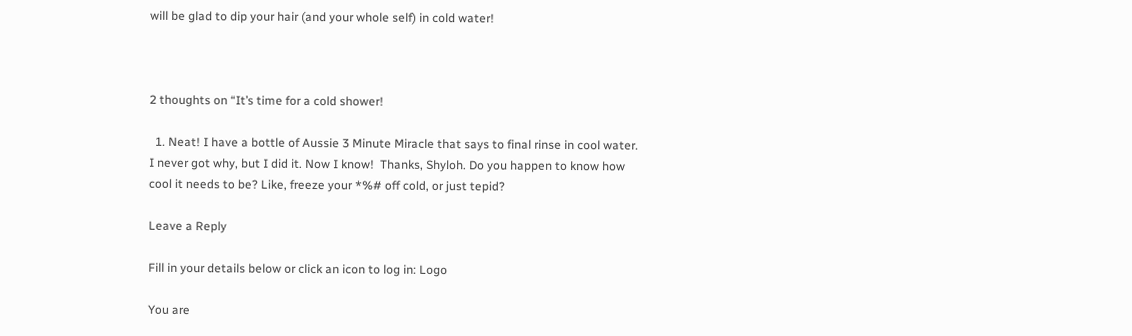will be glad to dip your hair (and your whole self) in cold water!



2 thoughts on “It’s time for a cold shower!

  1. Neat! I have a bottle of Aussie 3 Minute Miracle that says to final rinse in cool water. I never got why, but I did it. Now I know!  Thanks, Shyloh. Do you happen to know how cool it needs to be? Like, freeze your *%# off cold, or just tepid?

Leave a Reply

Fill in your details below or click an icon to log in: Logo

You are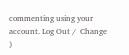commenting using your account. Log Out /  Change )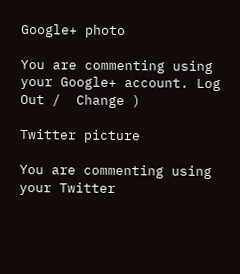Google+ photo

You are commenting using your Google+ account. Log Out /  Change )

Twitter picture

You are commenting using your Twitter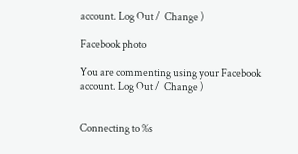account. Log Out /  Change )

Facebook photo

You are commenting using your Facebook account. Log Out /  Change )


Connecting to %s